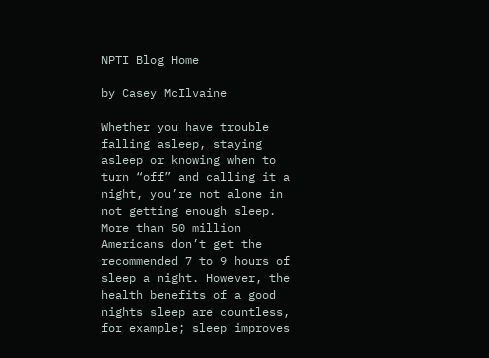NPTI Blog Home

by Casey McIlvaine

Whether you have trouble falling asleep, staying asleep or knowing when to turn “off” and calling it a night, you’re not alone in not getting enough sleep. More than 50 million Americans don’t get the recommended 7 to 9 hours of sleep a night. However, the health benefits of a good nights sleep are countless, for example; sleep improves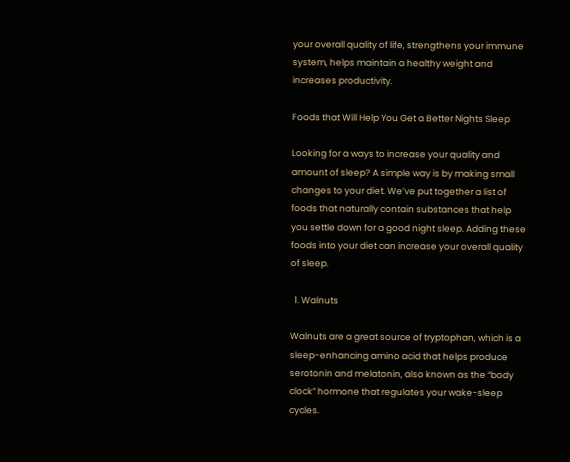your overall quality of life, strengthens your immune system, helps maintain a healthy weight and increases productivity.

Foods that Will Help You Get a Better Nights Sleep

Looking for a ways to increase your quality and amount of sleep? A simple way is by making small changes to your diet. We’ve put together a list of foods that naturally contain substances that help you settle down for a good night sleep. Adding these foods into your diet can increase your overall quality of sleep.

  1. Walnuts

Walnuts are a great source of tryptophan, which is a sleep-enhancing amino acid that helps produce serotonin and melatonin, also known as the “body clock” hormone that regulates your wake-sleep cycles.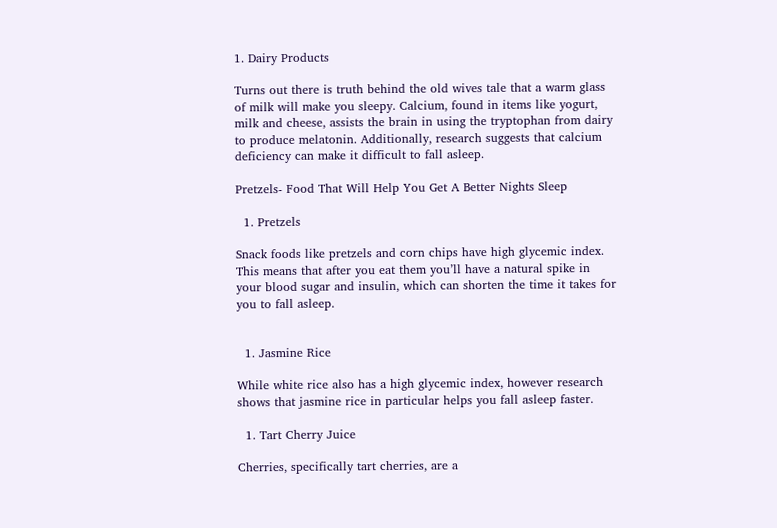1. Dairy Products

Turns out there is truth behind the old wives tale that a warm glass of milk will make you sleepy. Calcium, found in items like yogurt, milk and cheese, assists the brain in using the tryptophan from dairy to produce melatonin. Additionally, research suggests that calcium deficiency can make it difficult to fall asleep.

Pretzels- Food That Will Help You Get A Better Nights Sleep

  1. Pretzels

Snack foods like pretzels and corn chips have high glycemic index. This means that after you eat them you’ll have a natural spike in your blood sugar and insulin, which can shorten the time it takes for you to fall asleep.


  1. Jasmine Rice

While white rice also has a high glycemic index, however research shows that jasmine rice in particular helps you fall asleep faster.

  1. Tart Cherry Juice

Cherries, specifically tart cherries, are a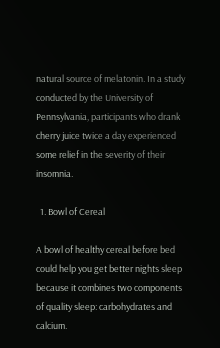natural source of melatonin. In a study conducted by the University of Pennsylvania, participants who drank cherry juice twice a day experienced some relief in the severity of their insomnia.

  1. Bowl of Cereal

A bowl of healthy cereal before bed could help you get better nights sleep because it combines two components of quality sleep: carbohydrates and calcium.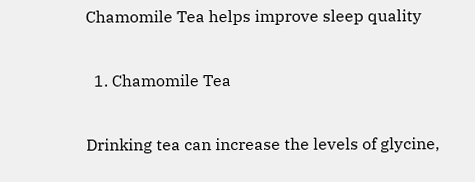Chamomile Tea helps improve sleep quality

  1. Chamomile Tea

Drinking tea can increase the levels of glycine,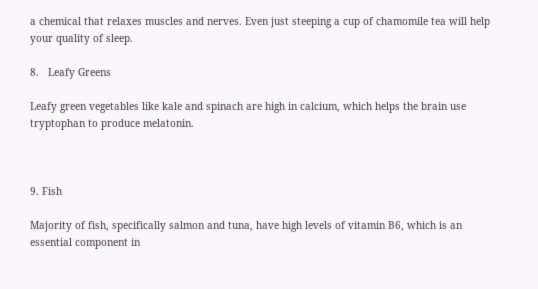a chemical that relaxes muscles and nerves. Even just steeping a cup of chamomile tea will help your quality of sleep.

8.   Leafy Greens

Leafy green vegetables like kale and spinach are high in calcium, which helps the brain use tryptophan to produce melatonin.



9. Fish

Majority of fish, specifically salmon and tuna, have high levels of vitamin B6, which is an essential component in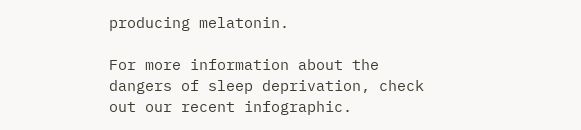producing melatonin.

For more information about the dangers of sleep deprivation, check out our recent infographic.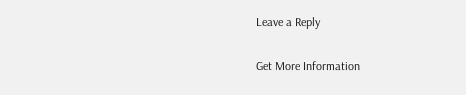Leave a Reply

Get More Information